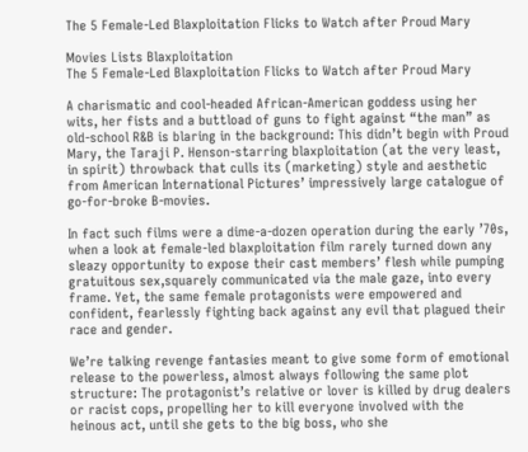The 5 Female-Led Blaxploitation Flicks to Watch after Proud Mary

Movies Lists Blaxploitation
The 5 Female-Led Blaxploitation Flicks to Watch after Proud Mary

A charismatic and cool-headed African-American goddess using her wits, her fists and a buttload of guns to fight against “the man” as old-school R&B is blaring in the background: This didn’t begin with Proud Mary, the Taraji P. Henson-starring blaxploitation (at the very least, in spirit) throwback that culls its (marketing) style and aesthetic from American International Pictures’ impressively large catalogue of go-for-broke B-movies.

In fact such films were a dime-a-dozen operation during the early ’70s, when a look at female-led blaxploitation film rarely turned down any sleazy opportunity to expose their cast members’ flesh while pumping gratuitous sex,squarely communicated via the male gaze, into every frame. Yet, the same female protagonists were empowered and confident, fearlessly fighting back against any evil that plagued their race and gender.

We’re talking revenge fantasies meant to give some form of emotional release to the powerless, almost always following the same plot structure: The protagonist’s relative or lover is killed by drug dealers or racist cops, propelling her to kill everyone involved with the heinous act, until she gets to the big boss, who she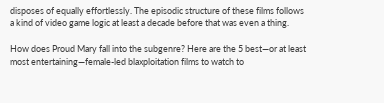disposes of equally effortlessly. The episodic structure of these films follows a kind of video game logic at least a decade before that was even a thing.

How does Proud Mary fall into the subgenre? Here are the 5 best—or at least most entertaining—female-led blaxploitation films to watch to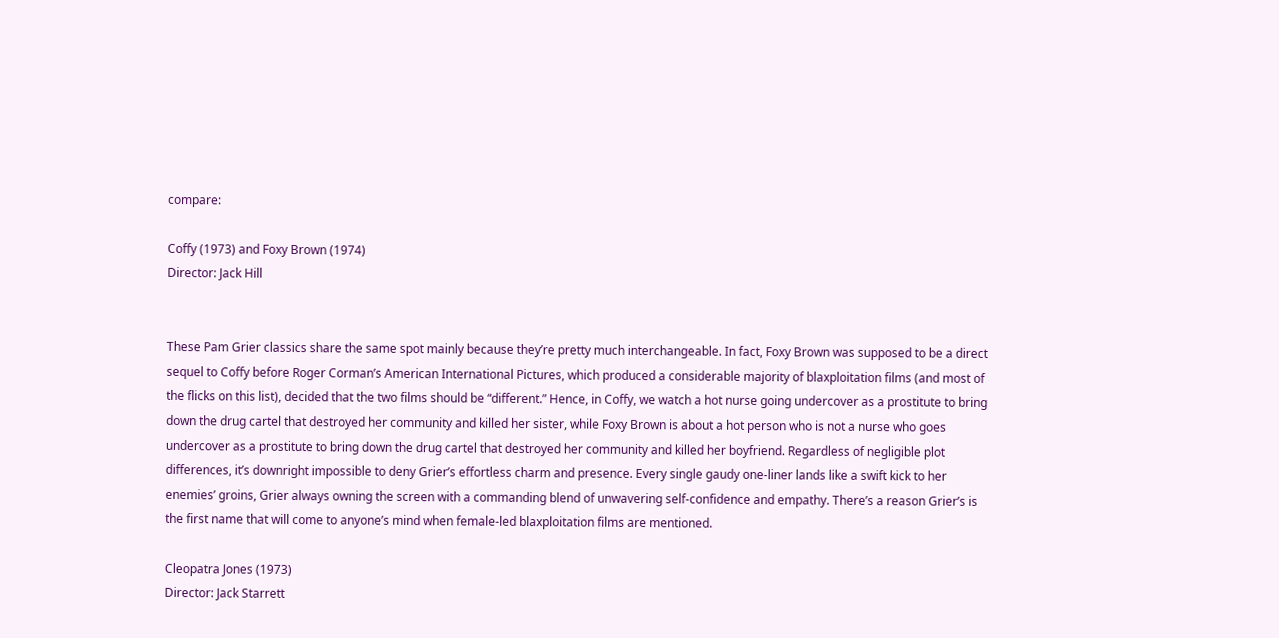compare:

Coffy (1973) and Foxy Brown (1974)
Director: Jack Hill


These Pam Grier classics share the same spot mainly because they’re pretty much interchangeable. In fact, Foxy Brown was supposed to be a direct sequel to Coffy before Roger Corman’s American International Pictures, which produced a considerable majority of blaxploitation films (and most of the flicks on this list), decided that the two films should be “different.” Hence, in Coffy, we watch a hot nurse going undercover as a prostitute to bring down the drug cartel that destroyed her community and killed her sister, while Foxy Brown is about a hot person who is not a nurse who goes undercover as a prostitute to bring down the drug cartel that destroyed her community and killed her boyfriend. Regardless of negligible plot differences, it’s downright impossible to deny Grier’s effortless charm and presence. Every single gaudy one-liner lands like a swift kick to her enemies’ groins, Grier always owning the screen with a commanding blend of unwavering self-confidence and empathy. There’s a reason Grier’s is the first name that will come to anyone’s mind when female-led blaxploitation films are mentioned.

Cleopatra Jones (1973)
Director: Jack Starrett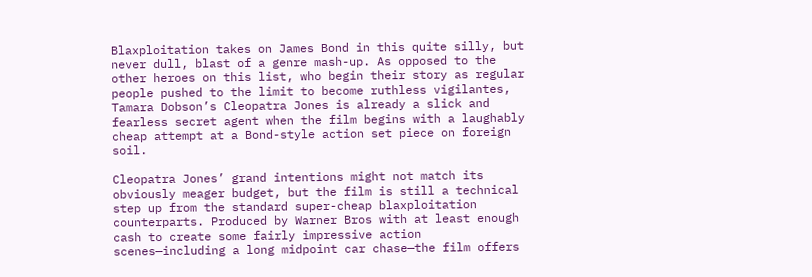Blaxploitation takes on James Bond in this quite silly, but never dull, blast of a genre mash-up. As opposed to the other heroes on this list, who begin their story as regular people pushed to the limit to become ruthless vigilantes, Tamara Dobson’s Cleopatra Jones is already a slick and fearless secret agent when the film begins with a laughably cheap attempt at a Bond-style action set piece on foreign soil.

Cleopatra Jones’ grand intentions might not match its obviously meager budget, but the film is still a technical step up from the standard super-cheap blaxploitation counterparts. Produced by Warner Bros with at least enough cash to create some fairly impressive action scenes—including a long midpoint car chase—the film offers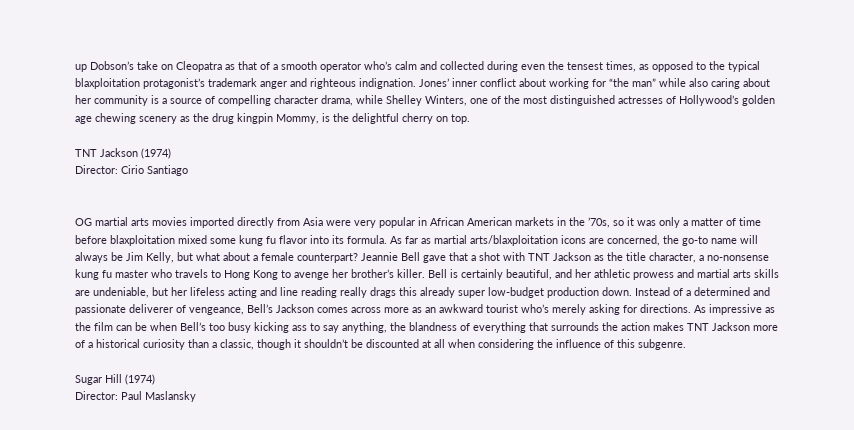up Dobson’s take on Cleopatra as that of a smooth operator who’s calm and collected during even the tensest times, as opposed to the typical blaxploitation protagonist’s trademark anger and righteous indignation. Jones’ inner conflict about working for “the man” while also caring about her community is a source of compelling character drama, while Shelley Winters, one of the most distinguished actresses of Hollywood’s golden age chewing scenery as the drug kingpin Mommy, is the delightful cherry on top.

TNT Jackson (1974)
Director: Cirio Santiago


OG martial arts movies imported directly from Asia were very popular in African American markets in the ’70s, so it was only a matter of time before blaxploitation mixed some kung fu flavor into its formula. As far as martial arts/blaxploitation icons are concerned, the go-to name will always be Jim Kelly, but what about a female counterpart? Jeannie Bell gave that a shot with TNT Jackson as the title character, a no-nonsense kung fu master who travels to Hong Kong to avenge her brother’s killer. Bell is certainly beautiful, and her athletic prowess and martial arts skills are undeniable, but her lifeless acting and line reading really drags this already super low-budget production down. Instead of a determined and passionate deliverer of vengeance, Bell’s Jackson comes across more as an awkward tourist who’s merely asking for directions. As impressive as the film can be when Bell’s too busy kicking ass to say anything, the blandness of everything that surrounds the action makes TNT Jackson more of a historical curiosity than a classic, though it shouldn’t be discounted at all when considering the influence of this subgenre.

Sugar Hill (1974)
Director: Paul Maslansky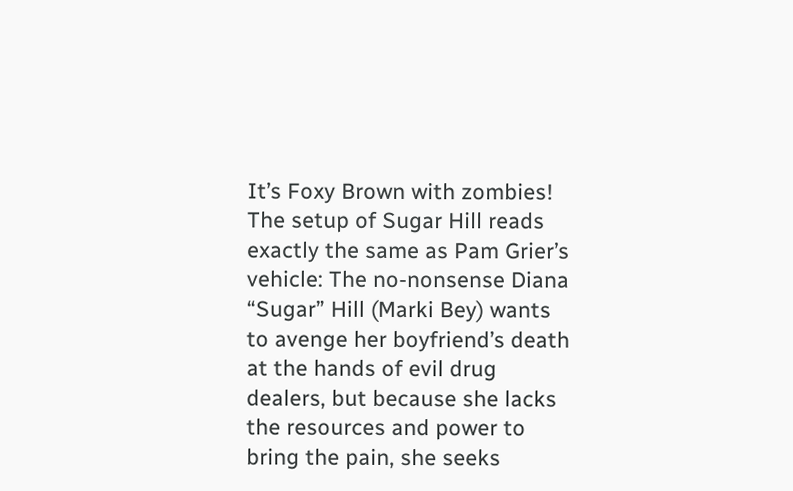It’s Foxy Brown with zombies! The setup of Sugar Hill reads exactly the same as Pam Grier’s vehicle: The no-nonsense Diana “Sugar” Hill (Marki Bey) wants to avenge her boyfriend’s death at the hands of evil drug dealers, but because she lacks the resources and power to bring the pain, she seeks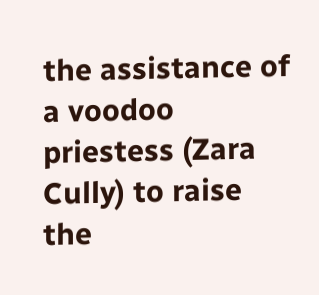the assistance of a voodoo priestess (Zara Cully) to raise the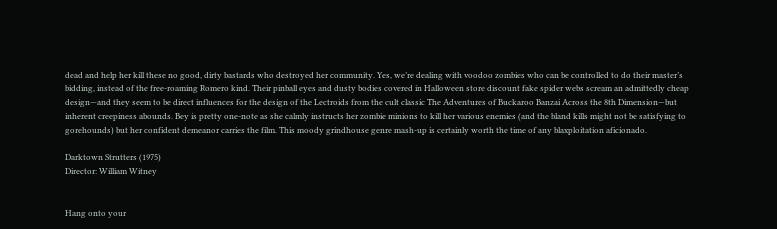dead and help her kill these no good, dirty bastards who destroyed her community. Yes, we’re dealing with voodoo zombies who can be controlled to do their master’s bidding, instead of the free-roaming Romero kind. Their pinball eyes and dusty bodies covered in Halloween store discount fake spider webs scream an admittedly cheap design—and they seem to be direct influences for the design of the Lectroids from the cult classic The Adventures of Buckaroo Banzai Across the 8th Dimension—but inherent creepiness abounds. Bey is pretty one-note as she calmly instructs her zombie minions to kill her various enemies (and the bland kills might not be satisfying to gorehounds) but her confident demeanor carries the film. This moody grindhouse genre mash-up is certainly worth the time of any blaxploitation aficionado.

Darktown Strutters (1975)
Director: William Witney


Hang onto your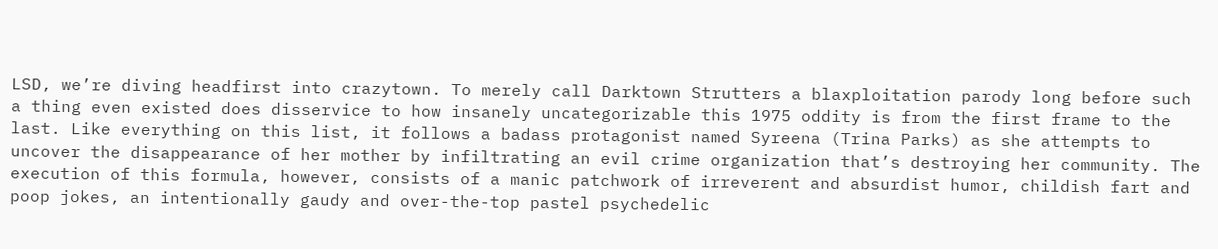LSD, we’re diving headfirst into crazytown. To merely call Darktown Strutters a blaxploitation parody long before such a thing even existed does disservice to how insanely uncategorizable this 1975 oddity is from the first frame to the last. Like everything on this list, it follows a badass protagonist named Syreena (Trina Parks) as she attempts to uncover the disappearance of her mother by infiltrating an evil crime organization that’s destroying her community. The execution of this formula, however, consists of a manic patchwork of irreverent and absurdist humor, childish fart and poop jokes, an intentionally gaudy and over-the-top pastel psychedelic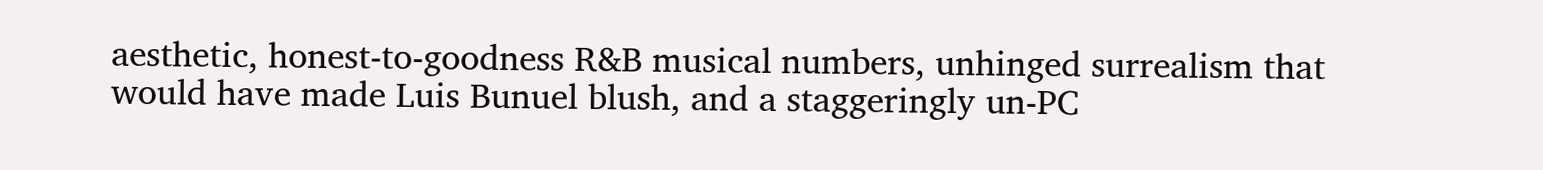aesthetic, honest-to-goodness R&B musical numbers, unhinged surrealism that would have made Luis Bunuel blush, and a staggeringly un-PC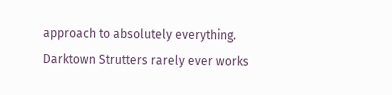approach to absolutely everything. Darktown Strutters rarely ever works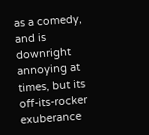as a comedy, and is downright annoying at times, but its off-its-rocker exuberance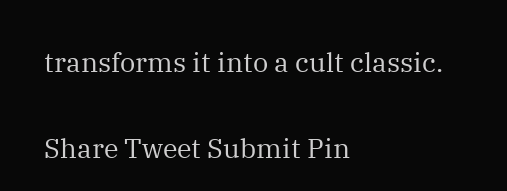transforms it into a cult classic.

Share Tweet Submit Pin